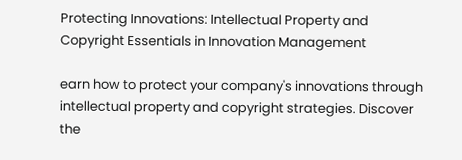Protecting Innovations: Intellectual Property and Copyright Essentials in Innovation Management

earn how to protect your company's innovations through intellectual property and copyright strategies. Discover the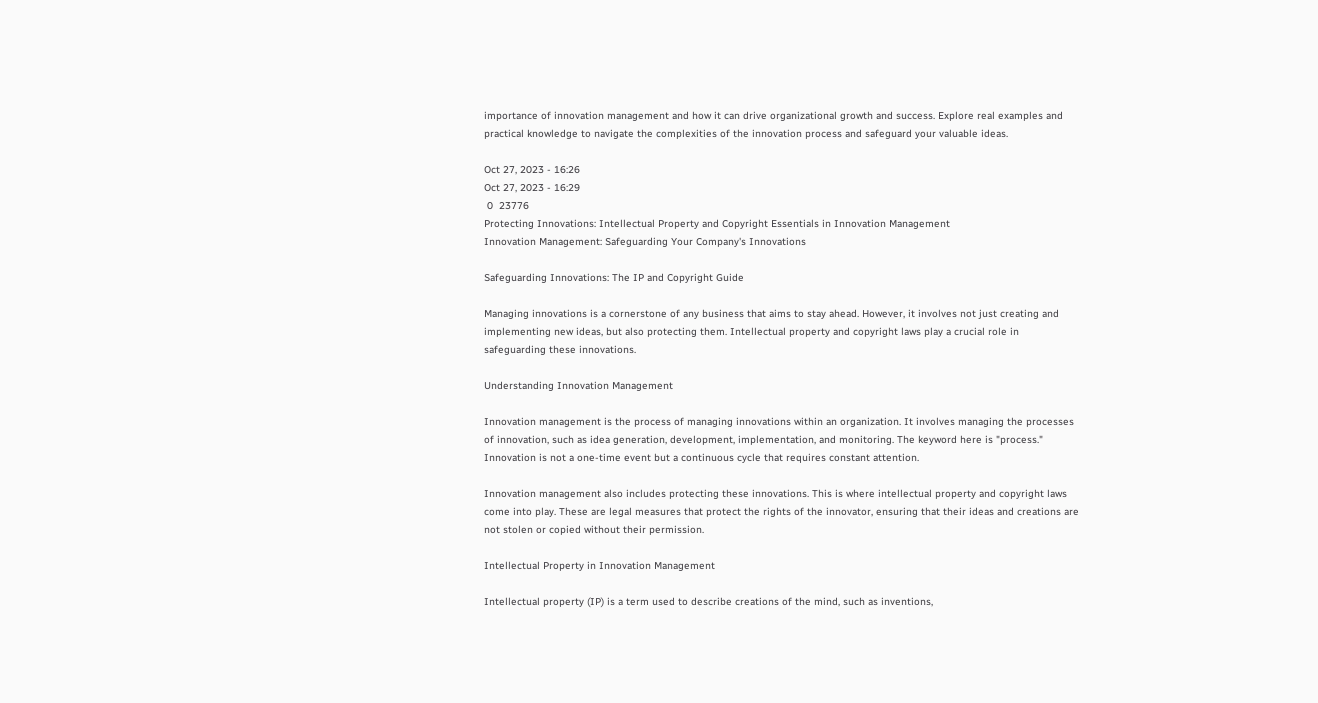importance of innovation management and how it can drive organizational growth and success. Explore real examples and practical knowledge to navigate the complexities of the innovation process and safeguard your valuable ideas.

Oct 27, 2023 - 16:26
Oct 27, 2023 - 16:29
 0  23776
Protecting Innovations: Intellectual Property and Copyright Essentials in Innovation Management
Innovation Management: Safeguarding Your Company's Innovations

Safeguarding Innovations: The IP and Copyright Guide

Managing innovations is a cornerstone of any business that aims to stay ahead. However, it involves not just creating and implementing new ideas, but also protecting them. Intellectual property and copyright laws play a crucial role in safeguarding these innovations.

Understanding Innovation Management

Innovation management is the process of managing innovations within an organization. It involves managing the processes of innovation, such as idea generation, development, implementation, and monitoring. The keyword here is "process." Innovation is not a one-time event but a continuous cycle that requires constant attention.

Innovation management also includes protecting these innovations. This is where intellectual property and copyright laws come into play. These are legal measures that protect the rights of the innovator, ensuring that their ideas and creations are not stolen or copied without their permission.

Intellectual Property in Innovation Management

Intellectual property (IP) is a term used to describe creations of the mind, such as inventions,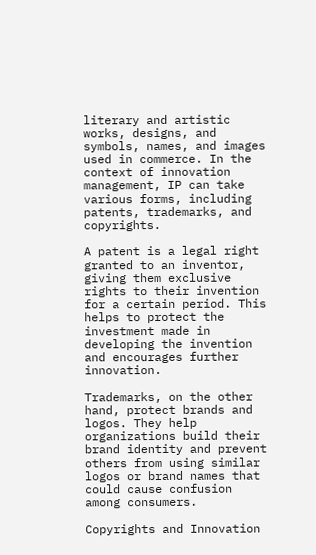literary and artistic works, designs, and symbols, names, and images used in commerce. In the context of innovation management, IP can take various forms, including patents, trademarks, and copyrights.

A patent is a legal right granted to an inventor, giving them exclusive rights to their invention for a certain period. This helps to protect the investment made in developing the invention and encourages further innovation.

Trademarks, on the other hand, protect brands and logos. They help organizations build their brand identity and prevent others from using similar logos or brand names that could cause confusion among consumers.

Copyrights and Innovation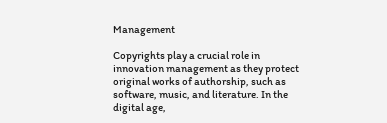Management

Copyrights play a crucial role in innovation management as they protect original works of authorship, such as software, music, and literature. In the digital age,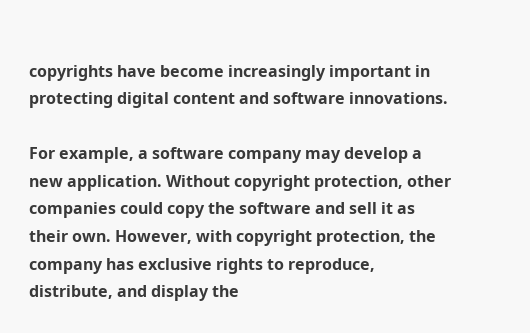copyrights have become increasingly important in protecting digital content and software innovations.

For example, a software company may develop a new application. Without copyright protection, other companies could copy the software and sell it as their own. However, with copyright protection, the company has exclusive rights to reproduce, distribute, and display the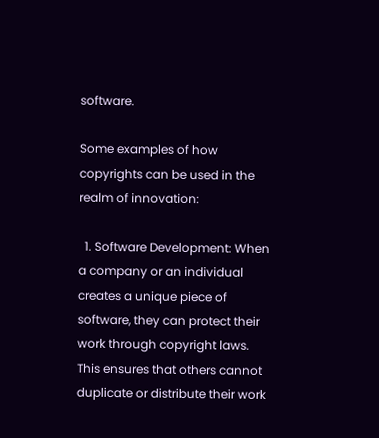software.

Some examples of how copyrights can be used in the realm of innovation:

  1. Software Development: When a company or an individual creates a unique piece of software, they can protect their work through copyright laws. This ensures that others cannot duplicate or distribute their work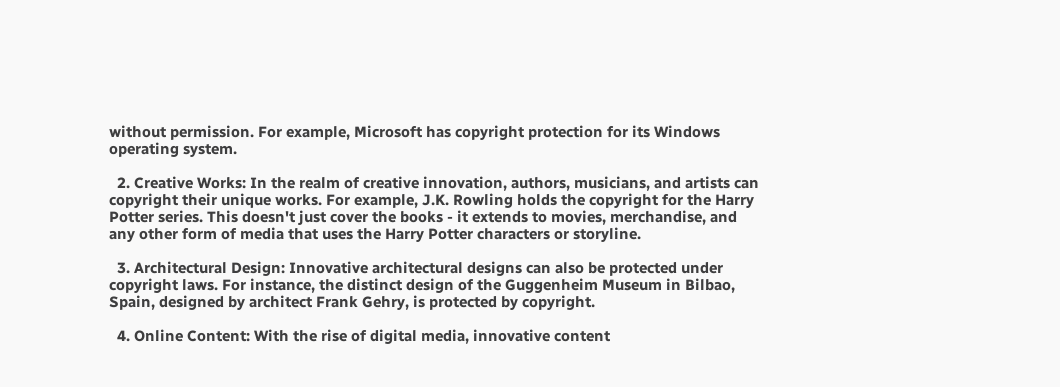without permission. For example, Microsoft has copyright protection for its Windows operating system.

  2. Creative Works: In the realm of creative innovation, authors, musicians, and artists can copyright their unique works. For example, J.K. Rowling holds the copyright for the Harry Potter series. This doesn't just cover the books - it extends to movies, merchandise, and any other form of media that uses the Harry Potter characters or storyline.

  3. Architectural Design: Innovative architectural designs can also be protected under copyright laws. For instance, the distinct design of the Guggenheim Museum in Bilbao, Spain, designed by architect Frank Gehry, is protected by copyright.

  4. Online Content: With the rise of digital media, innovative content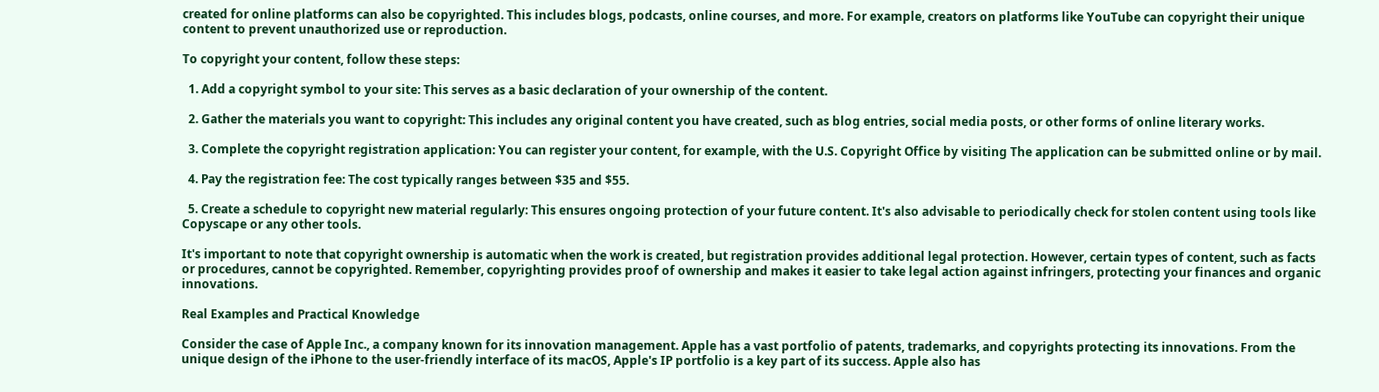created for online platforms can also be copyrighted. This includes blogs, podcasts, online courses, and more. For example, creators on platforms like YouTube can copyright their unique content to prevent unauthorized use or reproduction.

To copyright your content, follow these steps:

  1. Add a copyright symbol to your site: This serves as a basic declaration of your ownership of the content.

  2. Gather the materials you want to copyright: This includes any original content you have created, such as blog entries, social media posts, or other forms of online literary works.

  3. Complete the copyright registration application: You can register your content, for example, with the U.S. Copyright Office by visiting The application can be submitted online or by mail.

  4. Pay the registration fee: The cost typically ranges between $35 and $55.

  5. Create a schedule to copyright new material regularly: This ensures ongoing protection of your future content. It's also advisable to periodically check for stolen content using tools like Copyscape or any other tools.

It's important to note that copyright ownership is automatic when the work is created, but registration provides additional legal protection. However, certain types of content, such as facts or procedures, cannot be copyrighted. Remember, copyrighting provides proof of ownership and makes it easier to take legal action against infringers, protecting your finances and organic innovations.

Real Examples and Practical Knowledge

Consider the case of Apple Inc., a company known for its innovation management. Apple has a vast portfolio of patents, trademarks, and copyrights protecting its innovations. From the unique design of the iPhone to the user-friendly interface of its macOS, Apple's IP portfolio is a key part of its success. Apple also has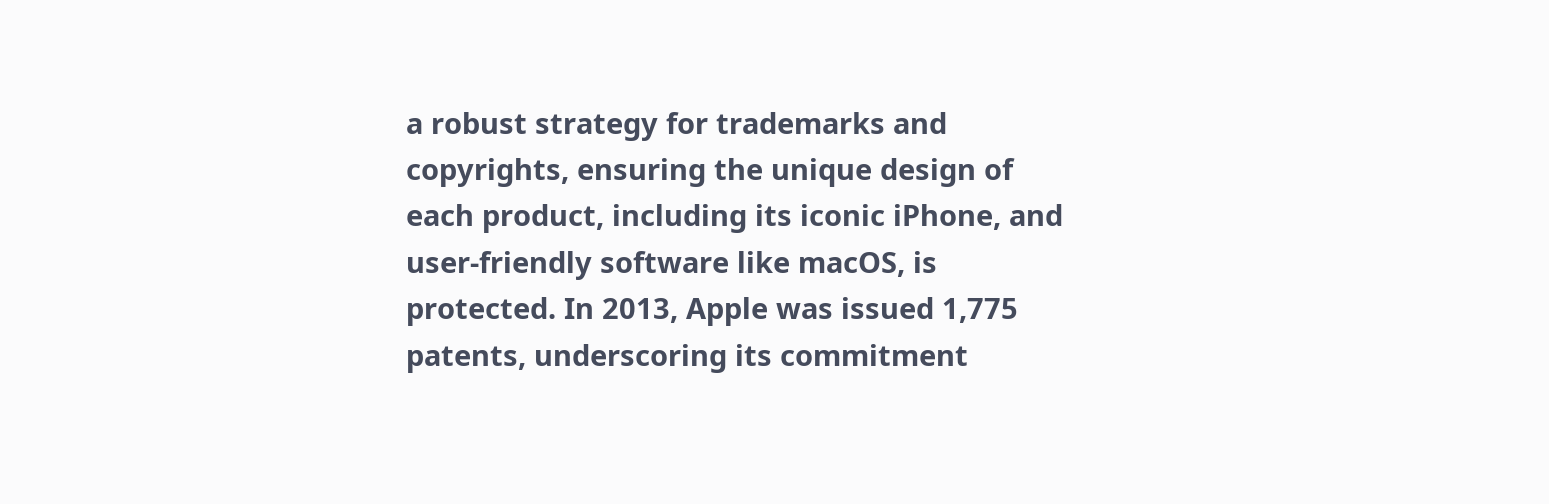a robust strategy for trademarks and copyrights, ensuring the unique design of each product, including its iconic iPhone, and user-friendly software like macOS, is protected. In 2013, Apple was issued 1,775 patents, underscoring its commitment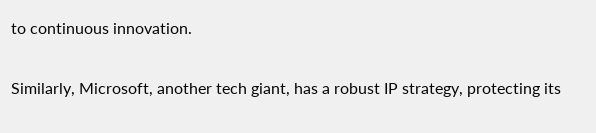to continuous innovation.

Similarly, Microsoft, another tech giant, has a robust IP strategy, protecting its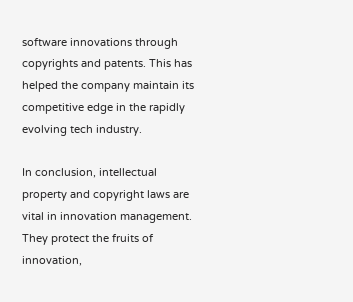software innovations through copyrights and patents. This has helped the company maintain its competitive edge in the rapidly evolving tech industry.

In conclusion, intellectual property and copyright laws are vital in innovation management. They protect the fruits of innovation,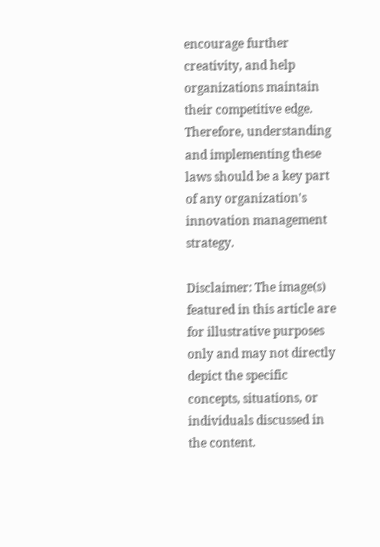encourage further creativity, and help organizations maintain their competitive edge. Therefore, understanding and implementing these laws should be a key part of any organization's innovation management strategy.

Disclaimer: The image(s) featured in this article are for illustrative purposes only and may not directly depict the specific concepts, situations, or individuals discussed in the content.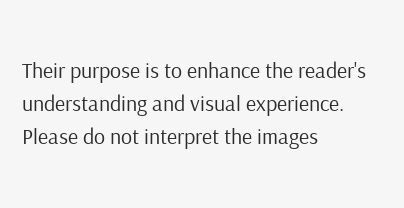Their purpose is to enhance the reader's understanding and visual experience. Please do not interpret the images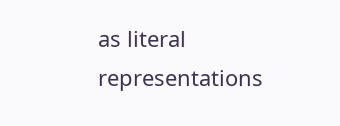as literal representations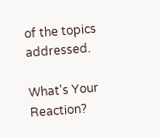of the topics addressed.

What's Your Reaction?